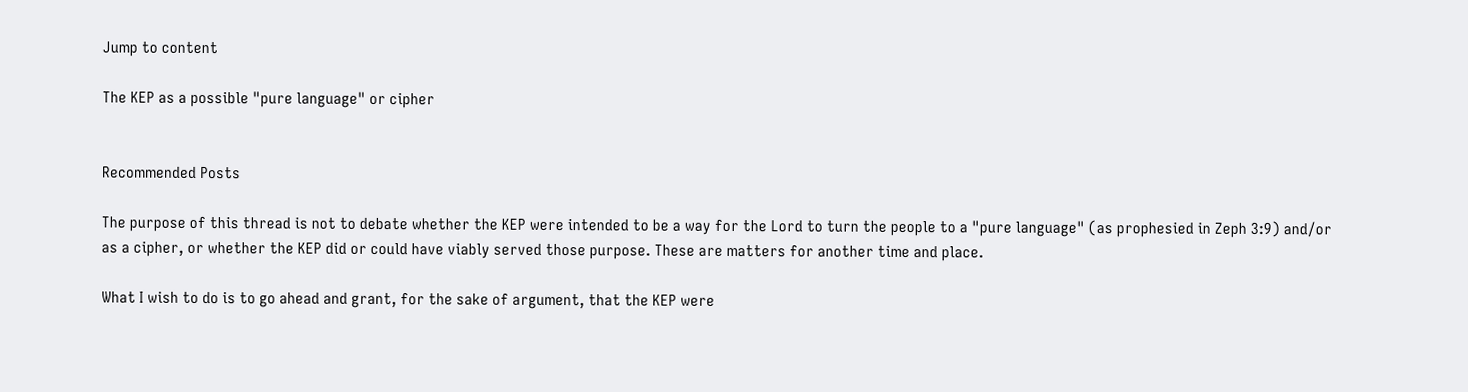Jump to content

The KEP as a possible "pure language" or cipher


Recommended Posts

The purpose of this thread is not to debate whether the KEP were intended to be a way for the Lord to turn the people to a "pure language" (as prophesied in Zeph 3:9) and/or as a cipher, or whether the KEP did or could have viably served those purpose. These are matters for another time and place.

What I wish to do is to go ahead and grant, for the sake of argument, that the KEP were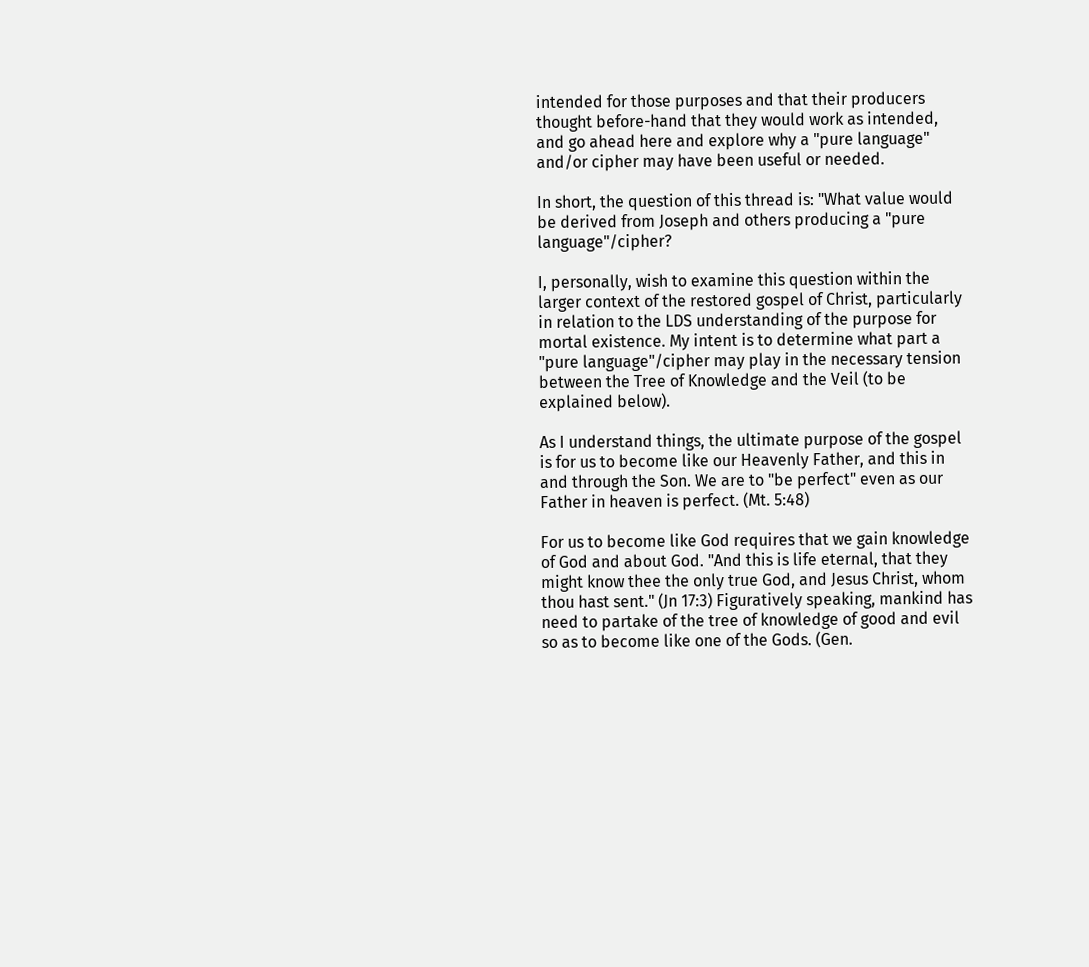intended for those purposes and that their producers thought before-hand that they would work as intended, and go ahead here and explore why a "pure language" and/or cipher may have been useful or needed.

In short, the question of this thread is: "What value would be derived from Joseph and others producing a "pure language"/cipher?

I, personally, wish to examine this question within the larger context of the restored gospel of Christ, particularly in relation to the LDS understanding of the purpose for mortal existence. My intent is to determine what part a "pure language"/cipher may play in the necessary tension between the Tree of Knowledge and the Veil (to be explained below).

As I understand things, the ultimate purpose of the gospel is for us to become like our Heavenly Father, and this in and through the Son. We are to "be perfect" even as our Father in heaven is perfect. (Mt. 5:48)

For us to become like God requires that we gain knowledge of God and about God. "And this is life eternal, that they might know thee the only true God, and Jesus Christ, whom thou hast sent." (Jn 17:3) Figuratively speaking, mankind has need to partake of the tree of knowledge of good and evil so as to become like one of the Gods. (Gen.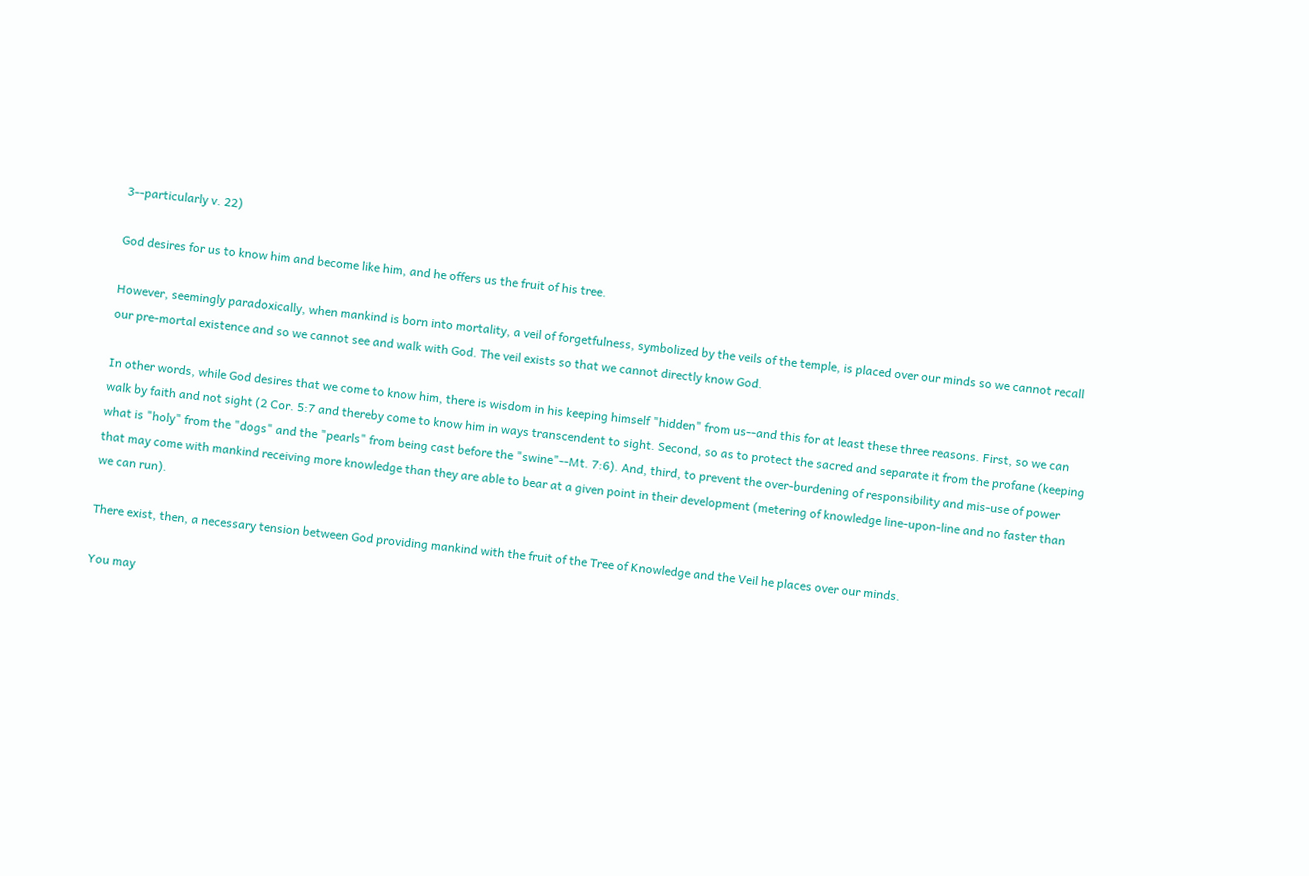3--particularly v. 22)

God desires for us to know him and become like him, and he offers us the fruit of his tree.

However, seemingly paradoxically, when mankind is born into mortality, a veil of forgetfulness, symbolized by the veils of the temple, is placed over our minds so we cannot recall our pre-mortal existence and so we cannot see and walk with God. The veil exists so that we cannot directly know God.

In other words, while God desires that we come to know him, there is wisdom in his keeping himself "hidden" from us--and this for at least these three reasons. First, so we can walk by faith and not sight (2 Cor. 5:7 and thereby come to know him in ways transcendent to sight. Second, so as to protect the sacred and separate it from the profane (keeping what is "holy" from the "dogs" and the "pearls" from being cast before the "swine"--Mt. 7:6). And, third, to prevent the over-burdening of responsibility and mis-use of power that may come with mankind receiving more knowledge than they are able to bear at a given point in their development (metering of knowledge line-upon-line and no faster than we can run).

There exist, then, a necessary tension between God providing mankind with the fruit of the Tree of Knowledge and the Veil he places over our minds.

You may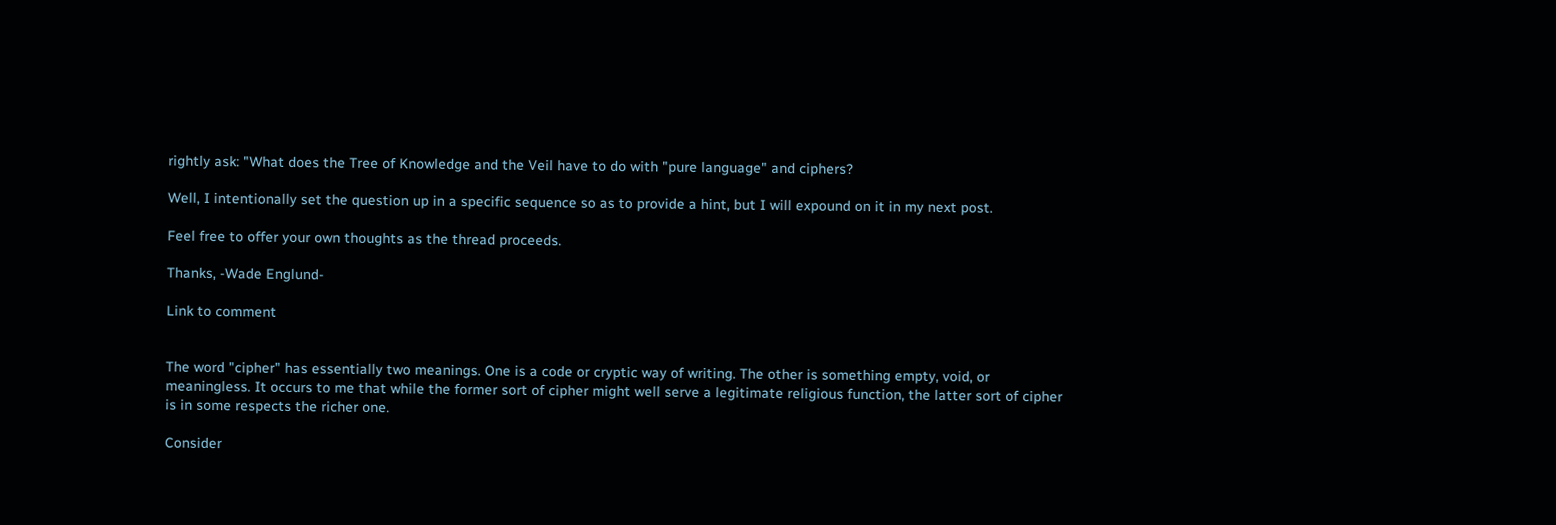rightly ask: "What does the Tree of Knowledge and the Veil have to do with "pure language" and ciphers?

Well, I intentionally set the question up in a specific sequence so as to provide a hint, but I will expound on it in my next post.

Feel free to offer your own thoughts as the thread proceeds.

Thanks, -Wade Englund-

Link to comment


The word "cipher" has essentially two meanings. One is a code or cryptic way of writing. The other is something empty, void, or meaningless. It occurs to me that while the former sort of cipher might well serve a legitimate religious function, the latter sort of cipher is in some respects the richer one.

Consider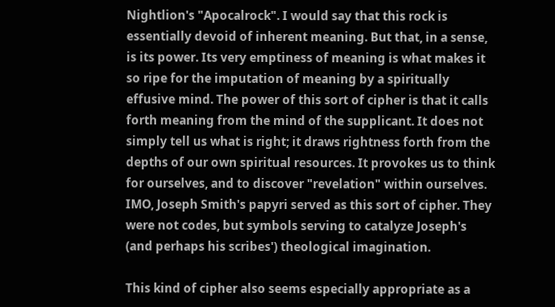Nightlion's "Apocalrock". I would say that this rock is essentially devoid of inherent meaning. But that, in a sense, is its power. Its very emptiness of meaning is what makes it so ripe for the imputation of meaning by a spiritually effusive mind. The power of this sort of cipher is that it calls forth meaning from the mind of the supplicant. It does not simply tell us what is right; it draws rightness forth from the depths of our own spiritual resources. It provokes us to think for ourselves, and to discover "revelation" within ourselves. IMO, Joseph Smith's papyri served as this sort of cipher. They were not codes, but symbols serving to catalyze Joseph's (and perhaps his scribes') theological imagination.

This kind of cipher also seems especially appropriate as a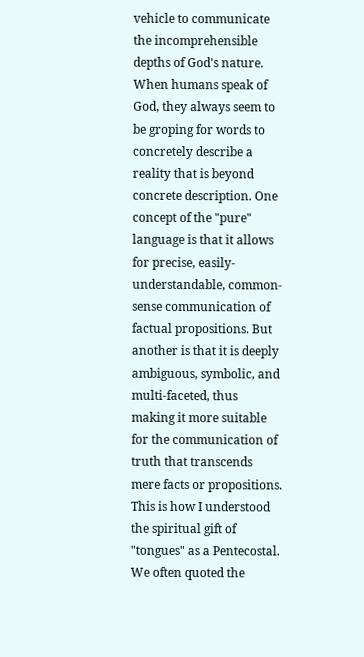vehicle to communicate the incomprehensible depths of God's nature. When humans speak of God, they always seem to be groping for words to concretely describe a reality that is beyond concrete description. One concept of the "pure" language is that it allows for precise, easily-understandable, common-sense communication of factual propositions. But another is that it is deeply ambiguous, symbolic, and multi-faceted, thus making it more suitable for the communication of truth that transcends mere facts or propositions. This is how I understood the spiritual gift of "tongues" as a Pentecostal. We often quoted the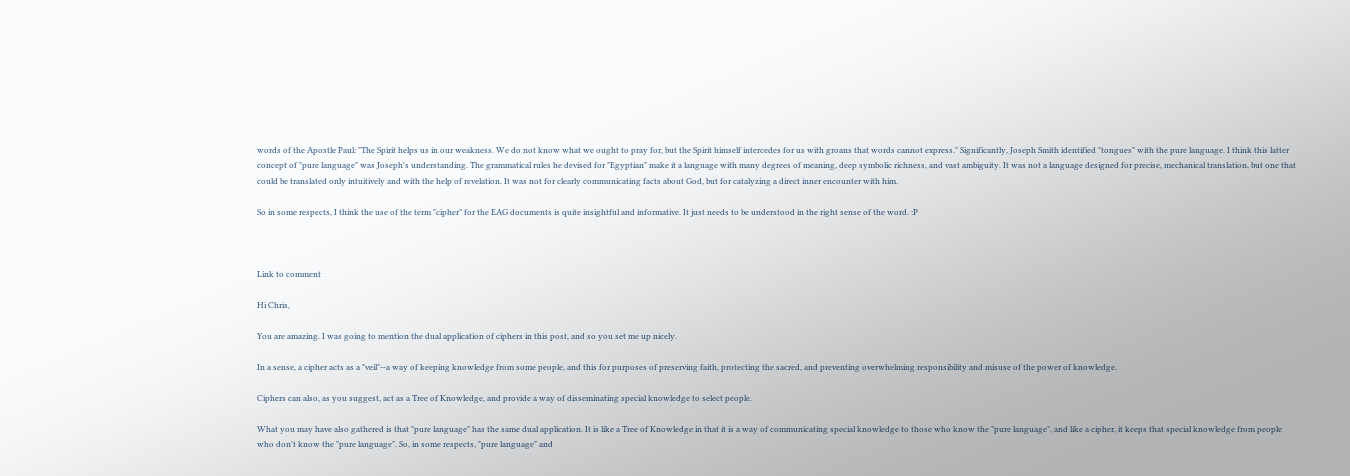words of the Apostle Paul: "The Spirit helps us in our weakness. We do not know what we ought to pray for, but the Spirit himself intercedes for us with groans that words cannot express." Significantly, Joseph Smith identified "tongues" with the pure language. I think this latter concept of "pure language" was Joseph's understanding. The grammatical rules he devised for "Egyptian" make it a language with many degrees of meaning, deep symbolic richness, and vast ambiguity. It was not a language designed for precise, mechanical translation, but one that could be translated only intuitively and with the help of revelation. It was not for clearly communicating facts about God, but for catalyzing a direct inner encounter with him.

So in some respects, I think the use of the term "cipher" for the EAG documents is quite insightful and informative. It just needs to be understood in the right sense of the word. :P



Link to comment

Hi Chris,

You are amazing. I was going to mention the dual application of ciphers in this post, and so you set me up nicely.

In a sense, a cipher acts as a "veil"--a way of keeping knowledge from some people, and this for purposes of preserving faith, protecting the sacred, and preventing overwhelming responsibility and misuse of the power of knowledge.

Ciphers can also, as you suggest, act as a Tree of Knowledge, and provide a way of disseminating special knowledge to select people.

What you may have also gathered is that "pure language" has the same dual application. It is like a Tree of Knowledge in that it is a way of communicating special knowledge to those who know the "pure language", and like a cipher, it keeps that special knowledge from people who don't know the "pure language". So, in some respects, "pure language" and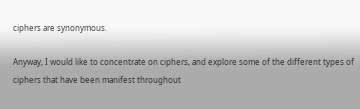ciphers are synonymous.

Anyway, I would like to concentrate on ciphers, and explore some of the different types of ciphers that have been manifest throughout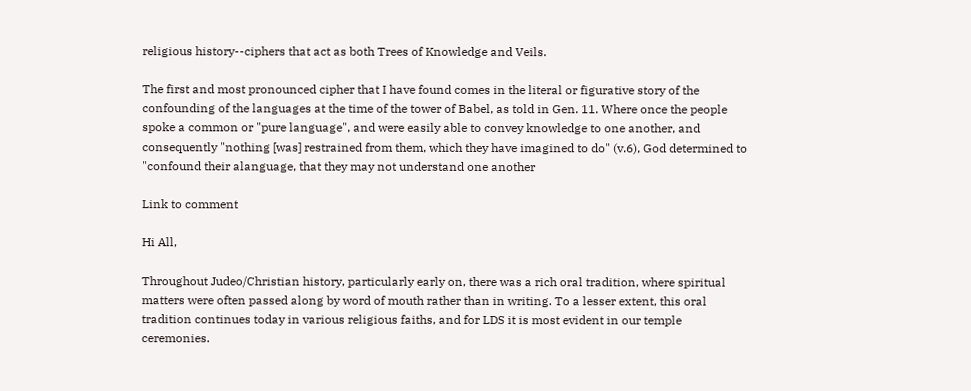religious history--ciphers that act as both Trees of Knowledge and Veils.

The first and most pronounced cipher that I have found comes in the literal or figurative story of the confounding of the languages at the time of the tower of Babel, as told in Gen. 11. Where once the people spoke a common or "pure language", and were easily able to convey knowledge to one another, and consequently "nothing [was] restrained from them, which they have imagined to do" (v.6), God determined to "confound their alanguage, that they may not understand one another

Link to comment

Hi All,

Throughout Judeo/Christian history, particularly early on, there was a rich oral tradition, where spiritual matters were often passed along by word of mouth rather than in writing. To a lesser extent, this oral tradition continues today in various religious faiths, and for LDS it is most evident in our temple ceremonies.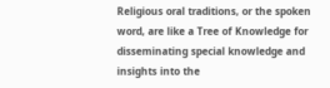Religious oral traditions, or the spoken word, are like a Tree of Knowledge for disseminating special knowledge and insights into the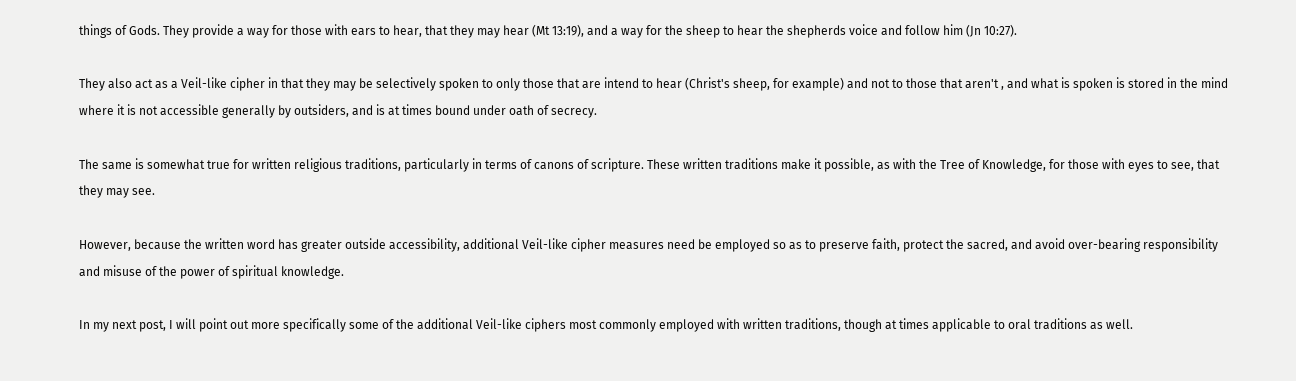things of Gods. They provide a way for those with ears to hear, that they may hear (Mt 13:19), and a way for the sheep to hear the shepherds voice and follow him (Jn 10:27).

They also act as a Veil-like cipher in that they may be selectively spoken to only those that are intend to hear (Christ's sheep, for example) and not to those that aren't , and what is spoken is stored in the mind where it is not accessible generally by outsiders, and is at times bound under oath of secrecy.

The same is somewhat true for written religious traditions, particularly in terms of canons of scripture. These written traditions make it possible, as with the Tree of Knowledge, for those with eyes to see, that they may see.

However, because the written word has greater outside accessibility, additional Veil-like cipher measures need be employed so as to preserve faith, protect the sacred, and avoid over-bearing responsibility and misuse of the power of spiritual knowledge.

In my next post, I will point out more specifically some of the additional Veil-like ciphers most commonly employed with written traditions, though at times applicable to oral traditions as well.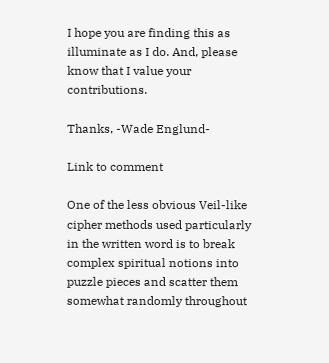I hope you are finding this as illuminate as I do. And, please know that I value your contributions.

Thanks, -Wade Englund-

Link to comment

One of the less obvious Veil-like cipher methods used particularly in the written word is to break complex spiritual notions into puzzle pieces and scatter them somewhat randomly throughout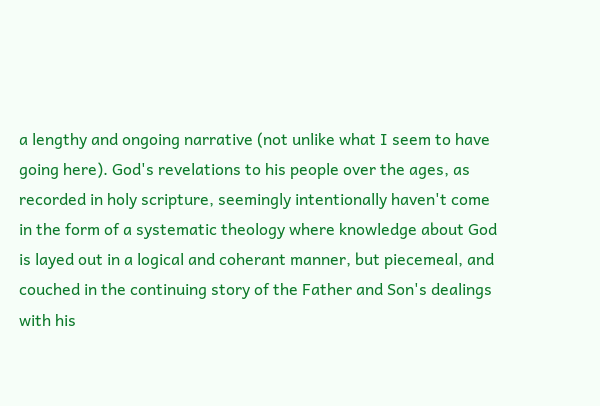a lengthy and ongoing narrative (not unlike what I seem to have going here). God's revelations to his people over the ages, as recorded in holy scripture, seemingly intentionally haven't come in the form of a systematic theology where knowledge about God is layed out in a logical and coherant manner, but piecemeal, and couched in the continuing story of the Father and Son's dealings with his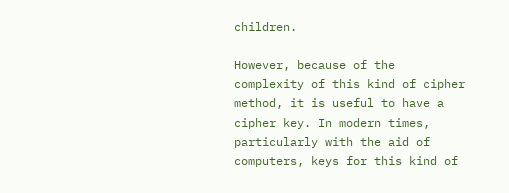children.

However, because of the complexity of this kind of cipher method, it is useful to have a cipher key. In modern times, particularly with the aid of computers, keys for this kind of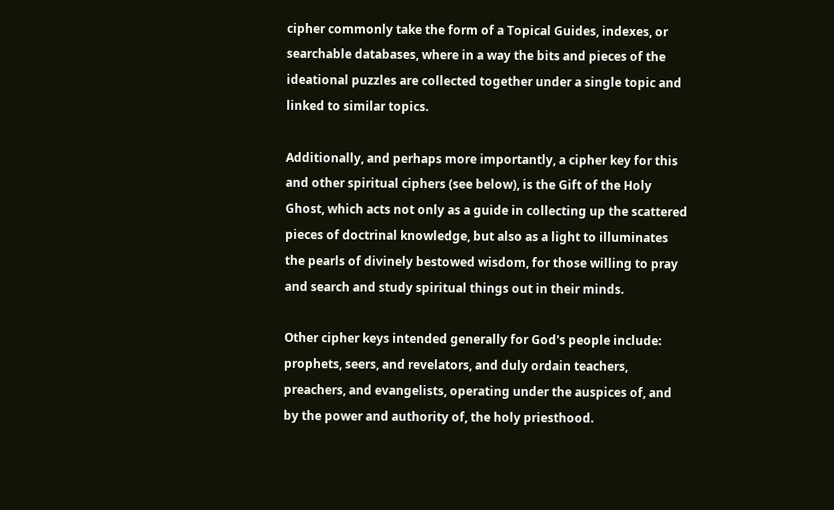cipher commonly take the form of a Topical Guides, indexes, or searchable databases, where in a way the bits and pieces of the ideational puzzles are collected together under a single topic and linked to similar topics.

Additionally, and perhaps more importantly, a cipher key for this and other spiritual ciphers (see below), is the Gift of the Holy Ghost, which acts not only as a guide in collecting up the scattered pieces of doctrinal knowledge, but also as a light to illuminates the pearls of divinely bestowed wisdom, for those willing to pray and search and study spiritual things out in their minds.

Other cipher keys intended generally for God's people include: prophets, seers, and revelators, and duly ordain teachers, preachers, and evangelists, operating under the auspices of, and by the power and authority of, the holy priesthood.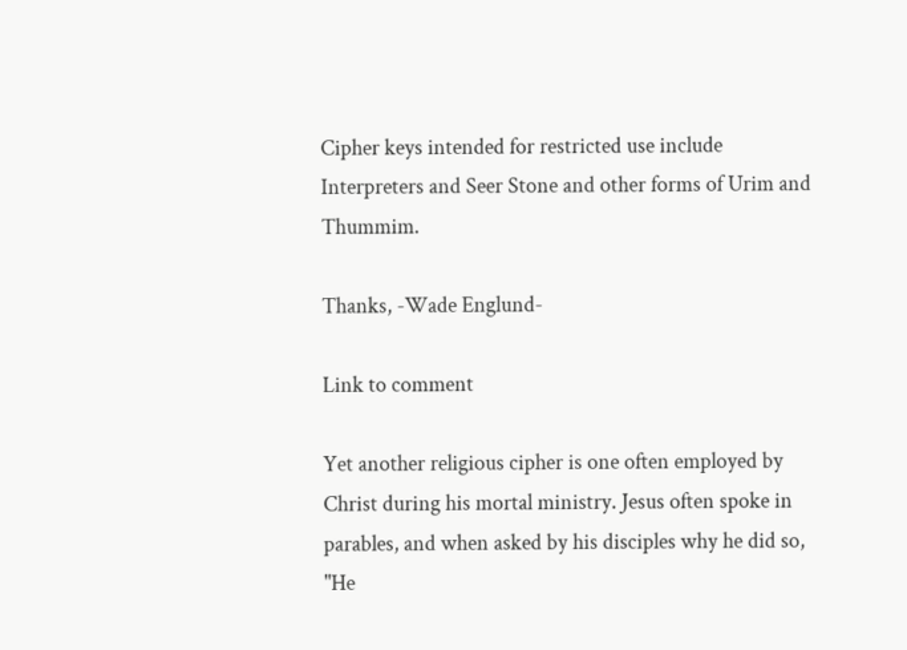Cipher keys intended for restricted use include Interpreters and Seer Stone and other forms of Urim and Thummim.

Thanks, -Wade Englund-

Link to comment

Yet another religious cipher is one often employed by Christ during his mortal ministry. Jesus often spoke in parables, and when asked by his disciples why he did so, "He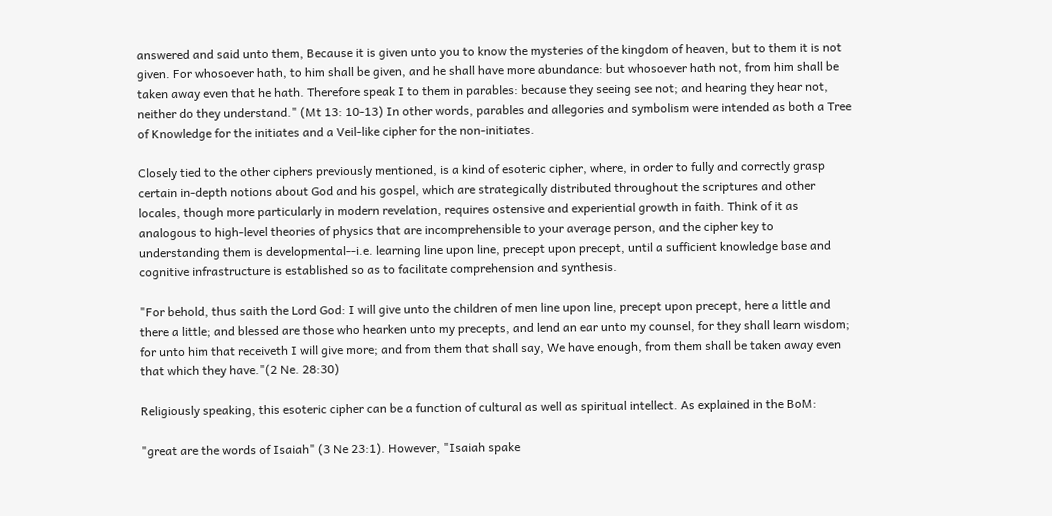answered and said unto them, Because it is given unto you to know the mysteries of the kingdom of heaven, but to them it is not given. For whosoever hath, to him shall be given, and he shall have more abundance: but whosoever hath not, from him shall be taken away even that he hath. Therefore speak I to them in parables: because they seeing see not; and hearing they hear not, neither do they understand." (Mt 13: 10-13) In other words, parables and allegories and symbolism were intended as both a Tree of Knowledge for the initiates and a Veil-like cipher for the non-initiates.

Closely tied to the other ciphers previously mentioned, is a kind of esoteric cipher, where, in order to fully and correctly grasp certain in-depth notions about God and his gospel, which are strategically distributed throughout the scriptures and other locales, though more particularly in modern revelation, requires ostensive and experiential growth in faith. Think of it as analogous to high-level theories of physics that are incomprehensible to your average person, and the cipher key to understanding them is developmental--i.e. learning line upon line, precept upon precept, until a sufficient knowledge base and cognitive infrastructure is established so as to facilitate comprehension and synthesis.

"For behold, thus saith the Lord God: I will give unto the children of men line upon line, precept upon precept, here a little and there a little; and blessed are those who hearken unto my precepts, and lend an ear unto my counsel, for they shall learn wisdom; for unto him that receiveth I will give more; and from them that shall say, We have enough, from them shall be taken away even that which they have."(2 Ne. 28:30)

Religiously speaking, this esoteric cipher can be a function of cultural as well as spiritual intellect. As explained in the BoM:

"great are the words of Isaiah" (3 Ne 23:1). However, "Isaiah spake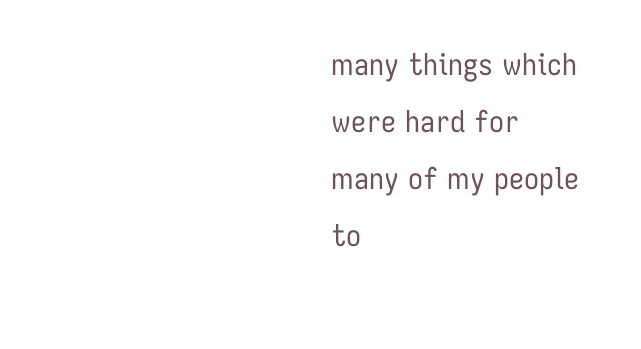many things which were hard for many of my people to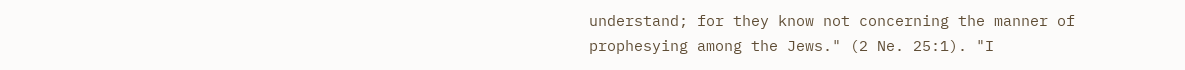understand; for they know not concerning the manner of prophesying among the Jews." (2 Ne. 25:1). "I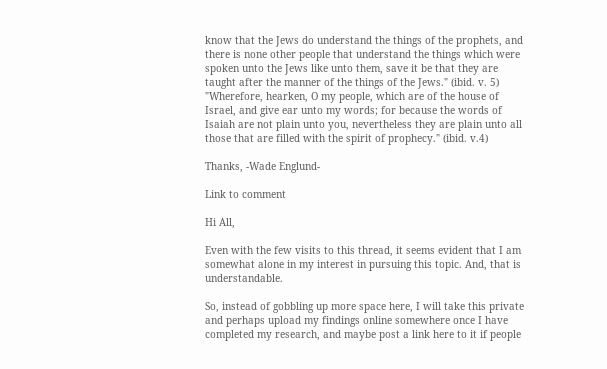know that the Jews do understand the things of the prophets, and there is none other people that understand the things which were spoken unto the Jews like unto them, save it be that they are taught after the manner of the things of the Jews." (ibid. v. 5) "Wherefore, hearken, O my people, which are of the house of Israel, and give ear unto my words; for because the words of Isaiah are not plain unto you, nevertheless they are plain unto all those that are filled with the spirit of prophecy." (ibid. v.4)

Thanks, -Wade Englund-

Link to comment

Hi All,

Even with the few visits to this thread, it seems evident that I am somewhat alone in my interest in pursuing this topic. And, that is understandable.

So, instead of gobbling up more space here, I will take this private and perhaps upload my findings online somewhere once I have completed my research, and maybe post a link here to it if people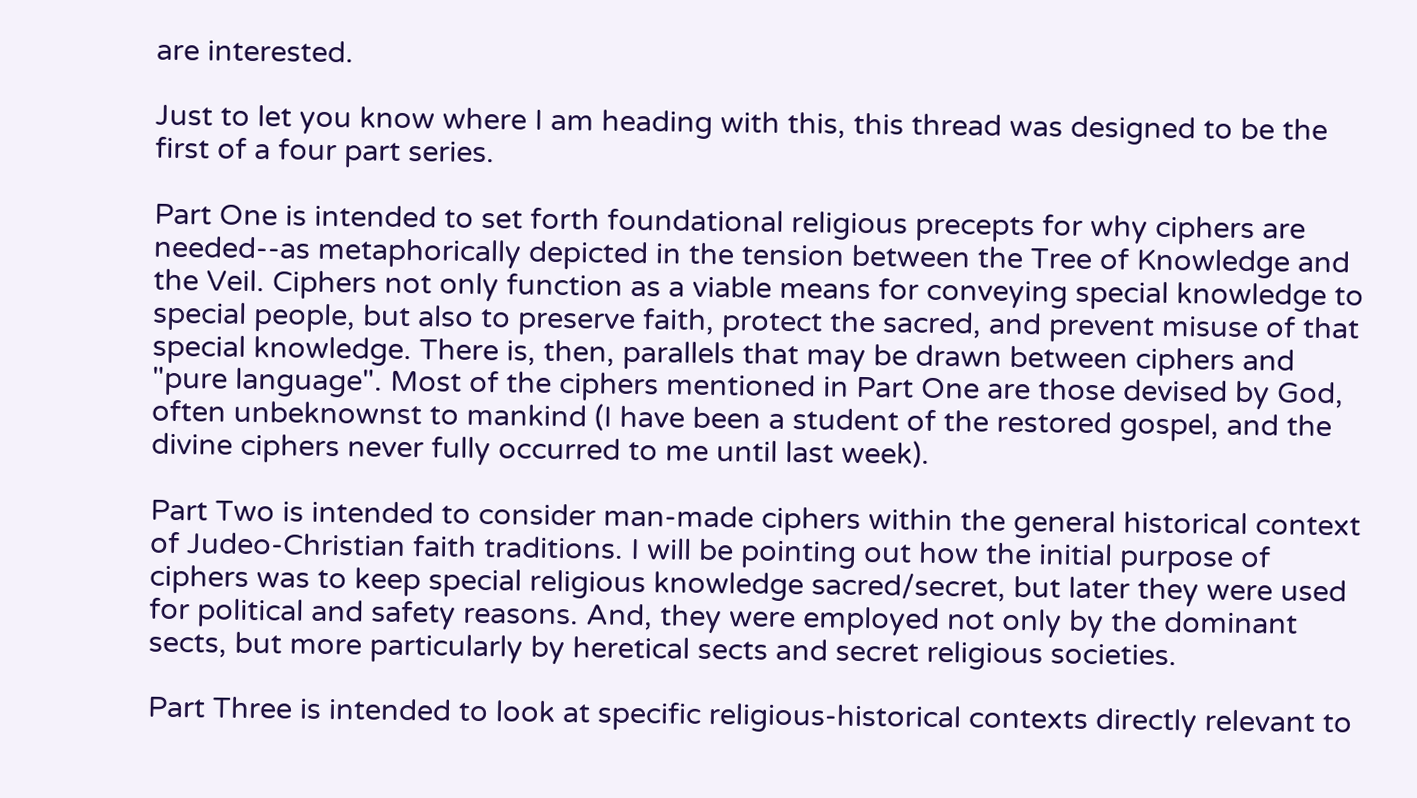are interested.

Just to let you know where I am heading with this, this thread was designed to be the first of a four part series.

Part One is intended to set forth foundational religious precepts for why ciphers are needed--as metaphorically depicted in the tension between the Tree of Knowledge and the Veil. Ciphers not only function as a viable means for conveying special knowledge to special people, but also to preserve faith, protect the sacred, and prevent misuse of that special knowledge. There is, then, parallels that may be drawn between ciphers and "pure language". Most of the ciphers mentioned in Part One are those devised by God, often unbeknownst to mankind (I have been a student of the restored gospel, and the divine ciphers never fully occurred to me until last week).

Part Two is intended to consider man-made ciphers within the general historical context of Judeo-Christian faith traditions. I will be pointing out how the initial purpose of ciphers was to keep special religious knowledge sacred/secret, but later they were used for political and safety reasons. And, they were employed not only by the dominant sects, but more particularly by heretical sects and secret religious societies.

Part Three is intended to look at specific religious-historical contexts directly relevant to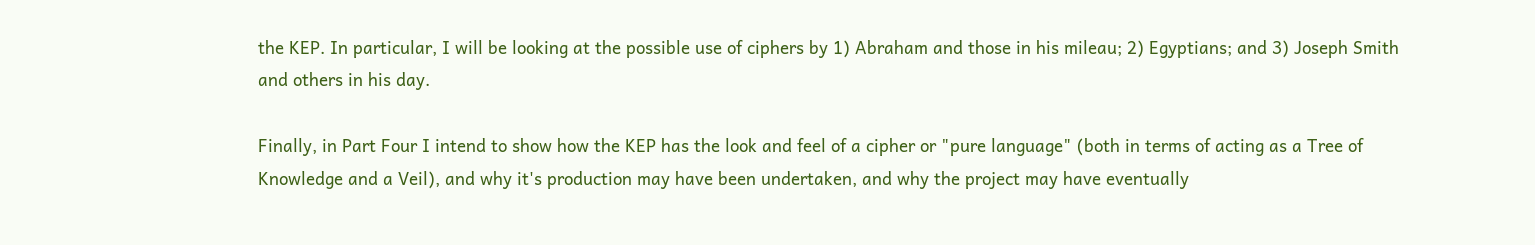the KEP. In particular, I will be looking at the possible use of ciphers by 1) Abraham and those in his mileau; 2) Egyptians; and 3) Joseph Smith and others in his day.

Finally, in Part Four I intend to show how the KEP has the look and feel of a cipher or "pure language" (both in terms of acting as a Tree of Knowledge and a Veil), and why it's production may have been undertaken, and why the project may have eventually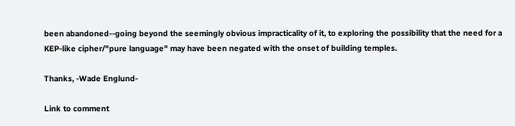been abandoned--going beyond the seemingly obvious impracticality of it, to exploring the possibility that the need for a KEP-like cipher/"pure language" may have been negated with the onset of building temples.

Thanks, -Wade Englund-

Link to comment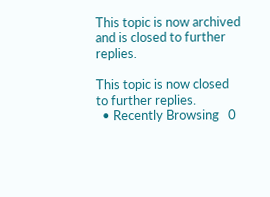This topic is now archived and is closed to further replies.

This topic is now closed to further replies.
  • Recently Browsing   0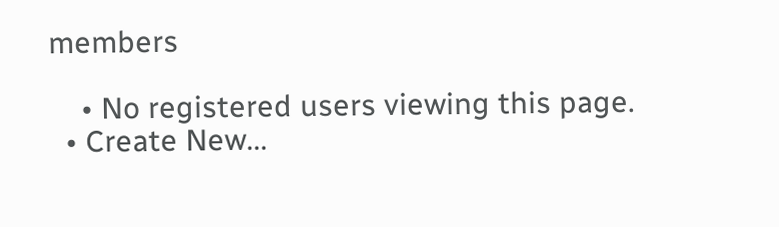members

    • No registered users viewing this page.
  • Create New...